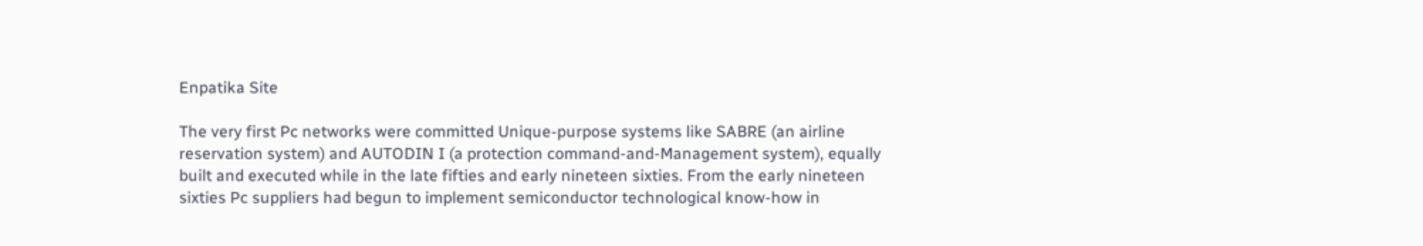Enpatika Site

The very first Pc networks were committed Unique-purpose systems like SABRE (an airline reservation system) and AUTODIN I (a protection command-and-Management system), equally built and executed while in the late fifties and early nineteen sixties. From the early nineteen sixties Pc suppliers had begun to implement semiconductor technological know-how in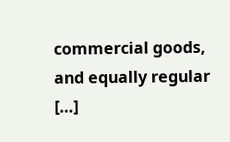commercial goods, and equally regular […]